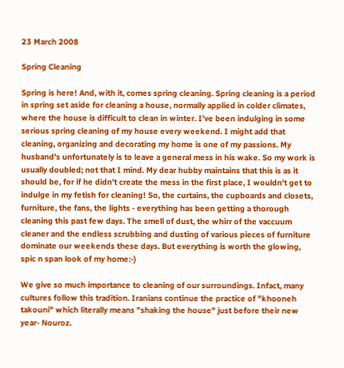23 March 2008

Spring Cleaning

Spring is here! And, with it, comes spring cleaning. Spring cleaning is a period in spring set aside for cleaning a house, normally applied in colder climates, where the house is difficult to clean in winter. I've been indulging in some serious spring cleaning of my house every weekend. I might add that cleaning, organizing and decorating my home is one of my passions. My husband's unfortunately is to leave a general mess in his wake. So my work is usually doubled; not that I mind. My dear hubby maintains that this is as it should be, for if he didn't create the mess in the first place, I wouldn't get to indulge in my fetish for cleaning! So, the curtains, the cupboards and closets, furniture, the fans, the lights - everything has been getting a thorough cleaning this past few days. The smell of dust, the whirr of the vaccuum cleaner and the endless scrubbing and dusting of various pieces of furniture dominate our weekends these days. But everything is worth the glowing, spic n span look of my home:-)

We give so much importance to cleaning of our surroundings. Infact, many cultures follow this tradition. Iranians continue the practice of "khooneh takouni" which literally means "shaking the house" just before their new year- Nouroz.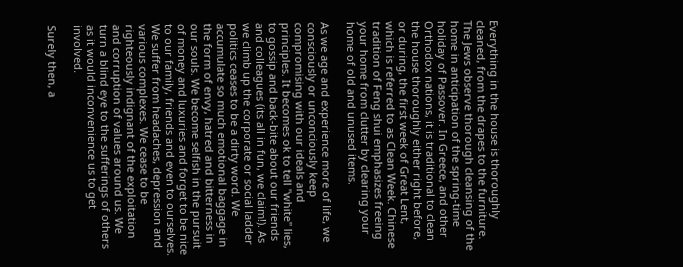Everything in the house is thoroughly cleaned, from the drapes to the furniture. The Jews observe thorough cleansing of the home in anticipation of the spring-time holiday of Passover. In Greece, and other Orthodox nations, it is traditional to clean the house thoroughly either right before, or during, the first week of Great Lent, which is referred to as Clean Week. Chinese tradition of Feng shui emphasizes freeing your home from clutter by clearing your home of old and unused items.

As we age and experience more of life, we consciously or unconciously keep compromising with our ideals and principles. It becomes ok to tell "white" lies, to gossip and back-bite about our friends and colleagues (its all in fun, we claim!). As we climb up the corporate or social ladder politics ceases to be a dirty word. We accumulate so much emotional baggage in the form of envy, hatred and bitterness in our souls. We become selfish in the pursuit of money and luxuries and forget to be nice to our family, friends and even to ourselves. We suffer from headaches, depression and various complexes. We cease to be righteously indignant of the exploitation and corruption of values around us. We turn a blind eye to the sufferings of others as it would inconvenience us to get involved.

Surely then, a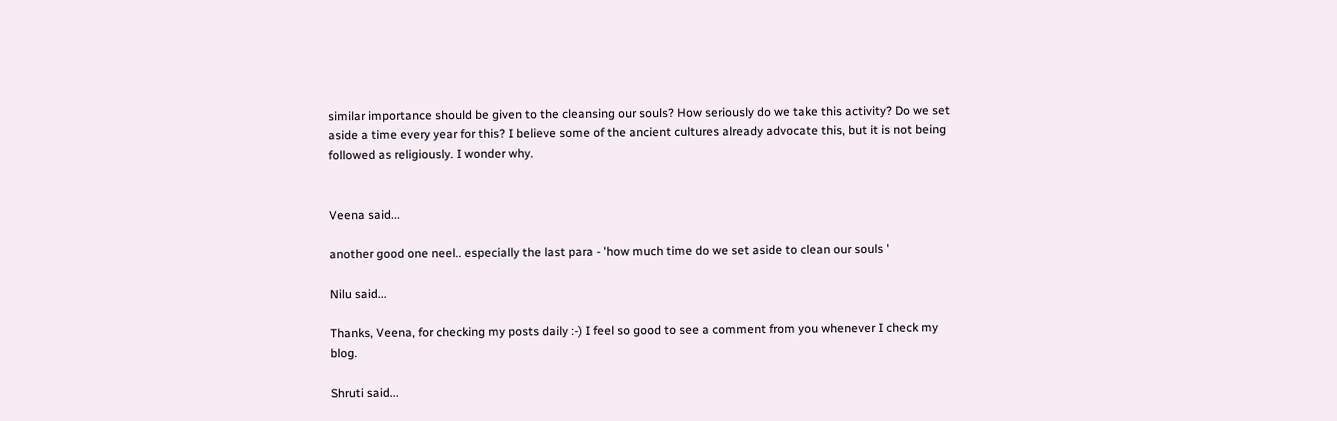similar importance should be given to the cleansing our souls? How seriously do we take this activity? Do we set aside a time every year for this? I believe some of the ancient cultures already advocate this, but it is not being followed as religiously. I wonder why.


Veena said...

another good one neel.. especially the last para - 'how much time do we set aside to clean our souls '

Nilu said...

Thanks, Veena, for checking my posts daily :-) I feel so good to see a comment from you whenever I check my blog.

Shruti said...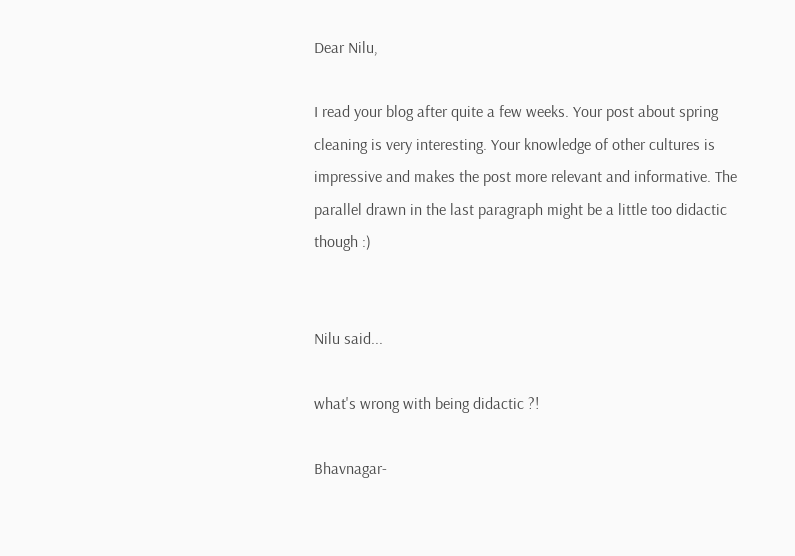Dear Nilu,

I read your blog after quite a few weeks. Your post about spring cleaning is very interesting. Your knowledge of other cultures is impressive and makes the post more relevant and informative. The parallel drawn in the last paragraph might be a little too didactic though :)


Nilu said...

what's wrong with being didactic ?!

Bhavnagar-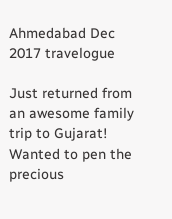Ahmedabad Dec 2017 travelogue

Just returned from an awesome family trip to Gujarat! Wanted to pen the precious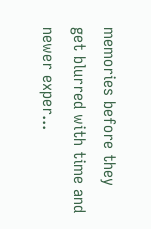memories before they get blurred with time and newer exper...